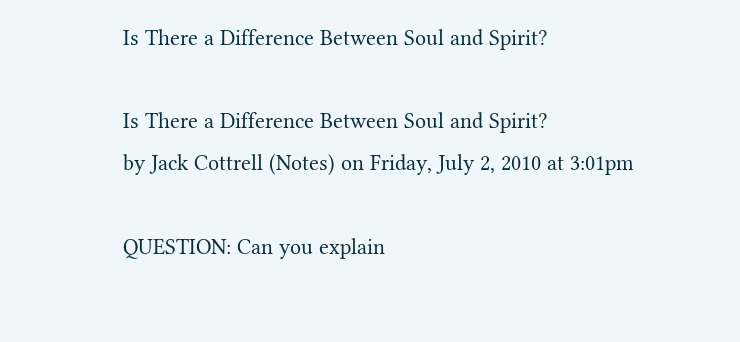Is There a Difference Between Soul and Spirit?

Is There a Difference Between Soul and Spirit?
by Jack Cottrell (Notes) on Friday, July 2, 2010 at 3:01pm

QUESTION: Can you explain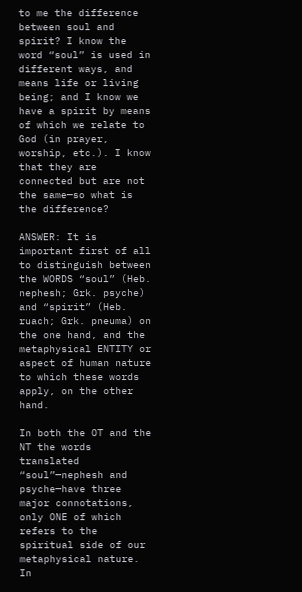to me the difference between soul and spirit? I know the word “soul” is used in different ways, and means life or living being; and I know we have a spirit by means of which we relate to God (in prayer, worship, etc.). I know that they are connected but are not the same—so what is the difference?

ANSWER: It is important first of all to distinguish between the WORDS “soul” (Heb. nephesh; Grk. psyche) and “spirit” (Heb. ruach; Grk. pneuma) on the one hand, and the metaphysical ENTITY or aspect of human nature to which these words apply, on the other hand.

In both the OT and the NT the words translated “soul”—nephesh and psyche—have three major connotations, only ONE of which refers to the spiritual side of our metaphysical nature. In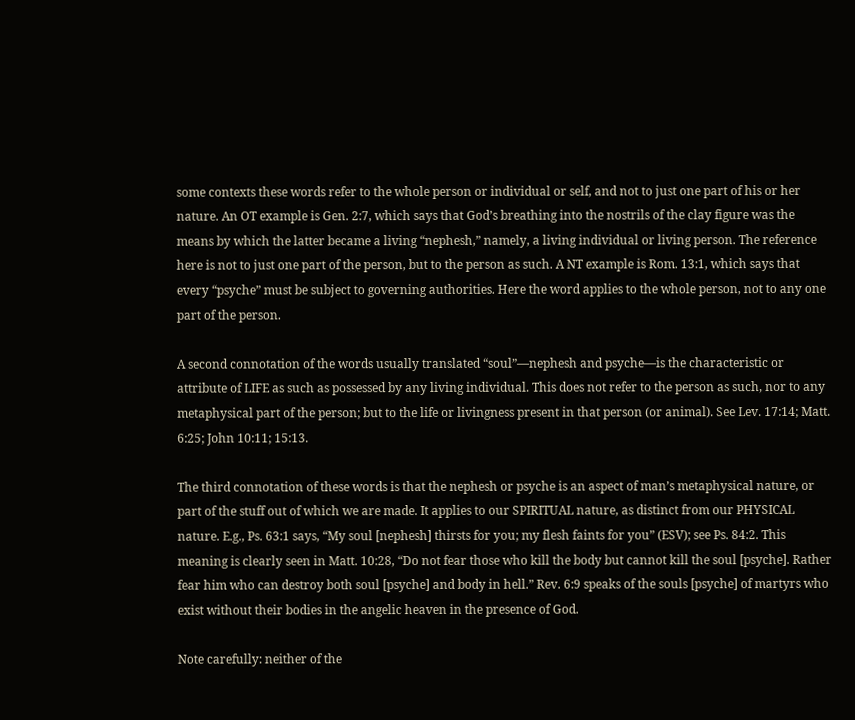some contexts these words refer to the whole person or individual or self, and not to just one part of his or her nature. An OT example is Gen. 2:7, which says that God’s breathing into the nostrils of the clay figure was the means by which the latter became a living “nephesh,” namely, a living individual or living person. The reference here is not to just one part of the person, but to the person as such. A NT example is Rom. 13:1, which says that every “psyche” must be subject to governing authorities. Here the word applies to the whole person, not to any one part of the person.

A second connotation of the words usually translated “soul”—nephesh and psyche—is the characteristic or attribute of LIFE as such as possessed by any living individual. This does not refer to the person as such, nor to any metaphysical part of the person; but to the life or livingness present in that person (or animal). See Lev. 17:14; Matt. 6:25; John 10:11; 15:13.

The third connotation of these words is that the nephesh or psyche is an aspect of man’s metaphysical nature, or part of the stuff out of which we are made. It applies to our SPIRITUAL nature, as distinct from our PHYSICAL nature. E.g., Ps. 63:1 says, “My soul [nephesh] thirsts for you; my flesh faints for you” (ESV); see Ps. 84:2. This meaning is clearly seen in Matt. 10:28, “Do not fear those who kill the body but cannot kill the soul [psyche]. Rather fear him who can destroy both soul [psyche] and body in hell.” Rev. 6:9 speaks of the souls [psyche] of martyrs who exist without their bodies in the angelic heaven in the presence of God.

Note carefully: neither of the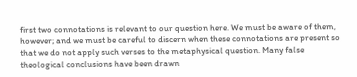first two connotations is relevant to our question here. We must be aware of them, however; and we must be careful to discern when these connotations are present so that we do not apply such verses to the metaphysical question. Many false theological conclusions have been drawn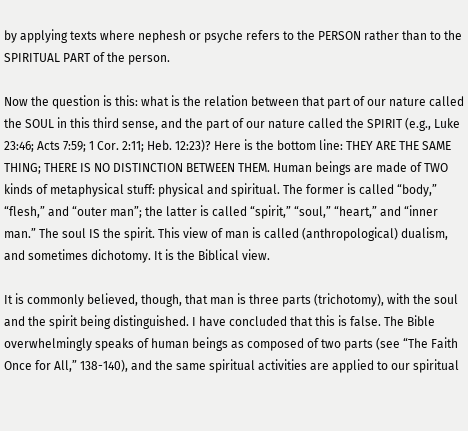by applying texts where nephesh or psyche refers to the PERSON rather than to the SPIRITUAL PART of the person.

Now the question is this: what is the relation between that part of our nature called the SOUL in this third sense, and the part of our nature called the SPIRIT (e.g., Luke 23:46; Acts 7:59; 1 Cor. 2:11; Heb. 12:23)? Here is the bottom line: THEY ARE THE SAME THING; THERE IS NO DISTINCTION BETWEEN THEM. Human beings are made of TWO kinds of metaphysical stuff: physical and spiritual. The former is called “body,” “flesh,” and “outer man”; the latter is called “spirit,” “soul,” “heart,” and “inner man.” The soul IS the spirit. This view of man is called (anthropological) dualism, and sometimes dichotomy. It is the Biblical view.

It is commonly believed, though, that man is three parts (trichotomy), with the soul and the spirit being distinguished. I have concluded that this is false. The Bible overwhelmingly speaks of human beings as composed of two parts (see “The Faith Once for All,” 138-140), and the same spiritual activities are applied to our spiritual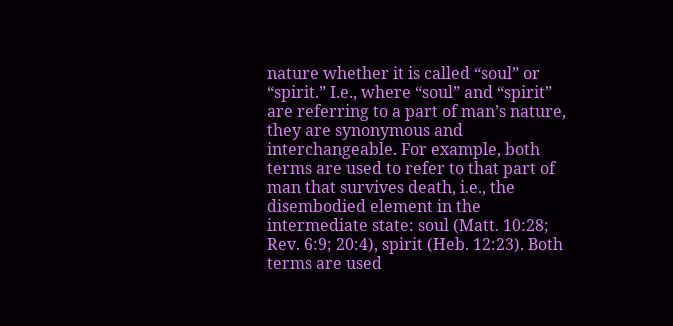nature whether it is called “soul” or “spirit.” I.e., where “soul” and “spirit” are referring to a part of man’s nature, they are synonymous and interchangeable. For example, both terms are used to refer to that part of man that survives death, i.e., the disembodied element in the intermediate state: soul (Matt. 10:28; Rev. 6:9; 20:4), spirit (Heb. 12:23). Both terms are used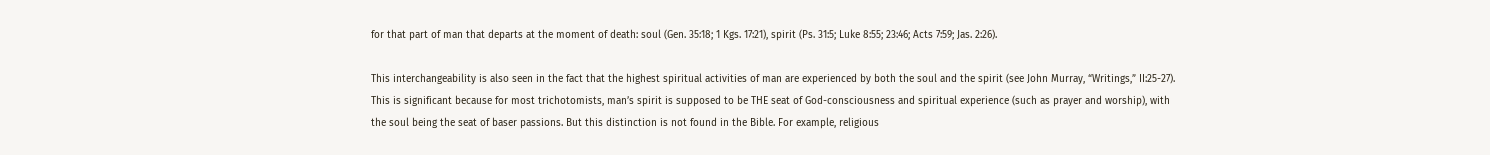for that part of man that departs at the moment of death: soul (Gen. 35:18; 1 Kgs. 17:21), spirit (Ps. 31:5; Luke 8:55; 23:46; Acts 7:59; Jas. 2:26).

This interchangeability is also seen in the fact that the highest spiritual activities of man are experienced by both the soul and the spirit (see John Murray, “Writings,” II:25-27). This is significant because for most trichotomists, man’s spirit is supposed to be THE seat of God-consciousness and spiritual experience (such as prayer and worship), with the soul being the seat of baser passions. But this distinction is not found in the Bible. For example, religious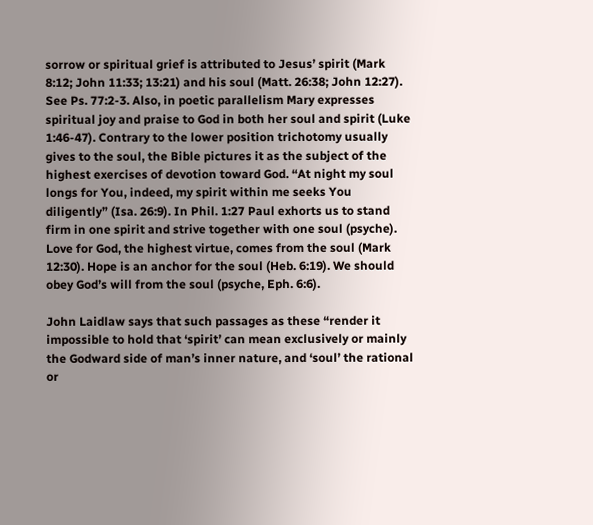sorrow or spiritual grief is attributed to Jesus’ spirit (Mark 8:12; John 11:33; 13:21) and his soul (Matt. 26:38; John 12:27). See Ps. 77:2-3. Also, in poetic parallelism Mary expresses spiritual joy and praise to God in both her soul and spirit (Luke 1:46-47). Contrary to the lower position trichotomy usually gives to the soul, the Bible pictures it as the subject of the highest exercises of devotion toward God. “At night my soul longs for You, indeed, my spirit within me seeks You diligently” (Isa. 26:9). In Phil. 1:27 Paul exhorts us to stand firm in one spirit and strive together with one soul (psyche). Love for God, the highest virtue, comes from the soul (Mark 12:30). Hope is an anchor for the soul (Heb. 6:19). We should obey God’s will from the soul (psyche, Eph. 6:6).

John Laidlaw says that such passages as these “render it impossible to hold that ‘spirit’ can mean exclusively or mainly the Godward side of man’s inner nature, and ‘soul’ the rational or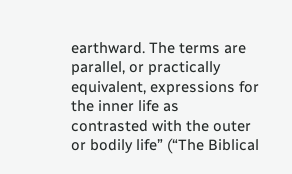earthward. The terms are parallel, or practically equivalent, expressions for the inner life as contrasted with the outer or bodily life” (“The Biblical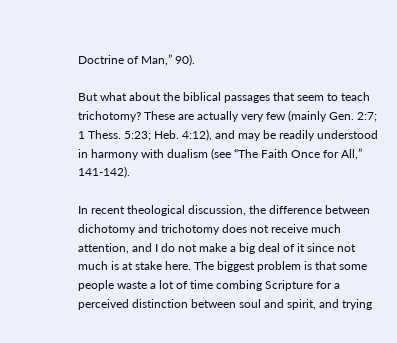Doctrine of Man,” 90).

But what about the biblical passages that seem to teach trichotomy? These are actually very few (mainly Gen. 2:7; 1 Thess. 5:23; Heb. 4:12), and may be readily understood in harmony with dualism (see “The Faith Once for All,” 141-142).

In recent theological discussion, the difference between dichotomy and trichotomy does not receive much attention, and I do not make a big deal of it since not much is at stake here. The biggest problem is that some people waste a lot of time combing Scripture for a perceived distinction between soul and spirit, and trying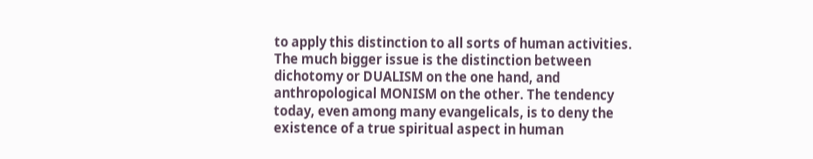to apply this distinction to all sorts of human activities. The much bigger issue is the distinction between dichotomy or DUALISM on the one hand, and anthropological MONISM on the other. The tendency today, even among many evangelicals, is to deny the existence of a true spiritual aspect in human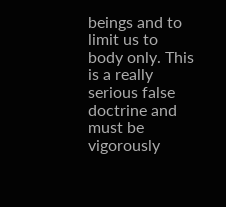beings and to limit us to body only. This is a really serious false doctrine and must be vigorously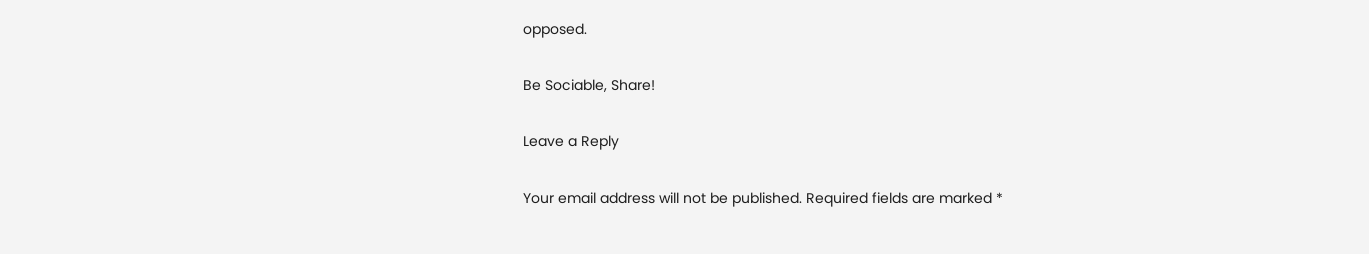opposed.

Be Sociable, Share!

Leave a Reply

Your email address will not be published. Required fields are marked *